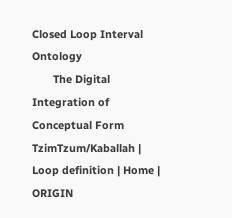Closed Loop Interval Ontology
       The Digital Integration of Conceptual Form
TzimTzum/Kaballah | Loop definition | Home | ORIGIN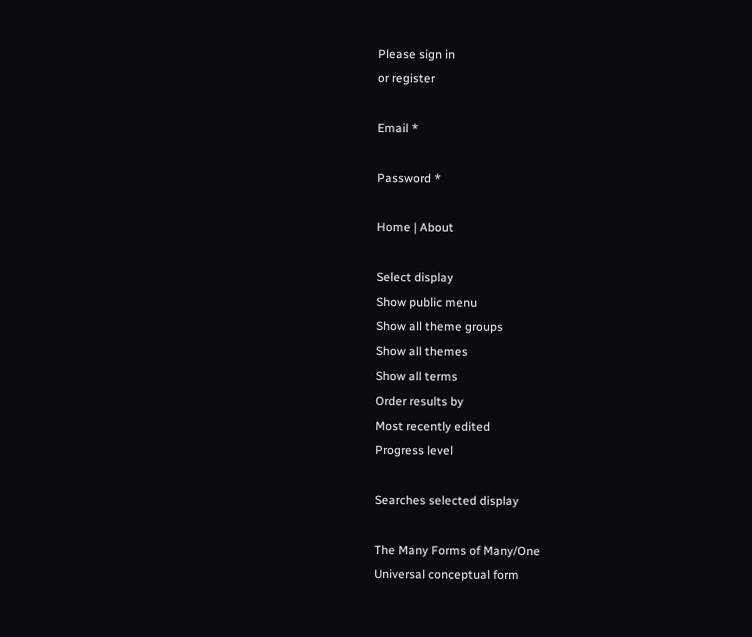Please sign in
or register

Email *

Password *

Home | About

Select display
Show public menu
Show all theme groups
Show all themes
Show all terms
Order results by
Most recently edited
Progress level

Searches selected display

The Many Forms of Many/One
Universal conceptual form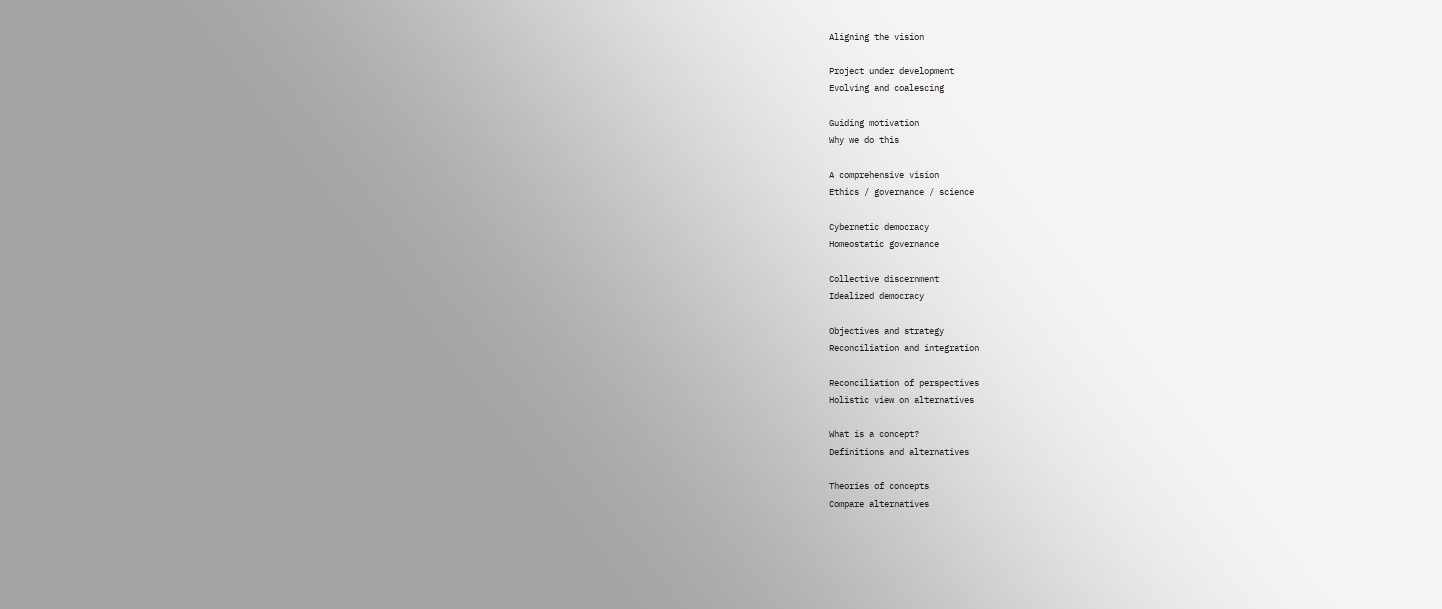Aligning the vision

Project under development
Evolving and coalescing

Guiding motivation
Why we do this

A comprehensive vision
Ethics / governance / science

Cybernetic democracy
Homeostatic governance

Collective discernment
Idealized democracy

Objectives and strategy
Reconciliation and integration

Reconciliation of perspectives
Holistic view on alternatives

What is a concept?
Definitions and alternatives

Theories of concepts
Compare alternatives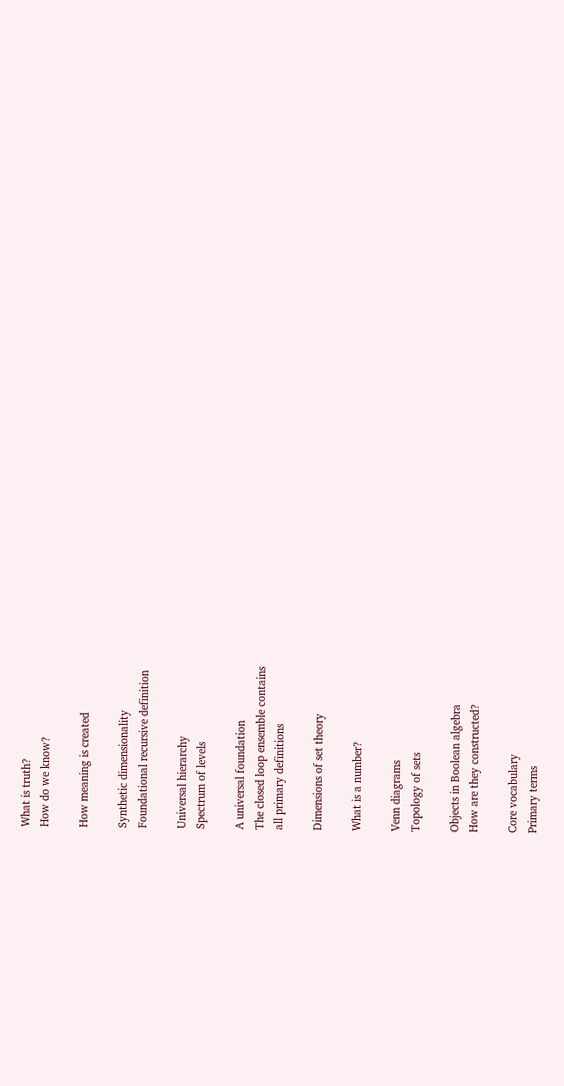What is truth?
How do we know?

How meaning is created

Synthetic dimensionality
Foundational recursive definition

Universal hierarchy
Spectrum of levels

A universal foundation
The closed loop ensemble contains
all primary definitions

Dimensions of set theory

What is a number?

Venn diagrams
Topology of sets

Objects in Boolean algebra
How are they constructed?

Core vocabulary
Primary terms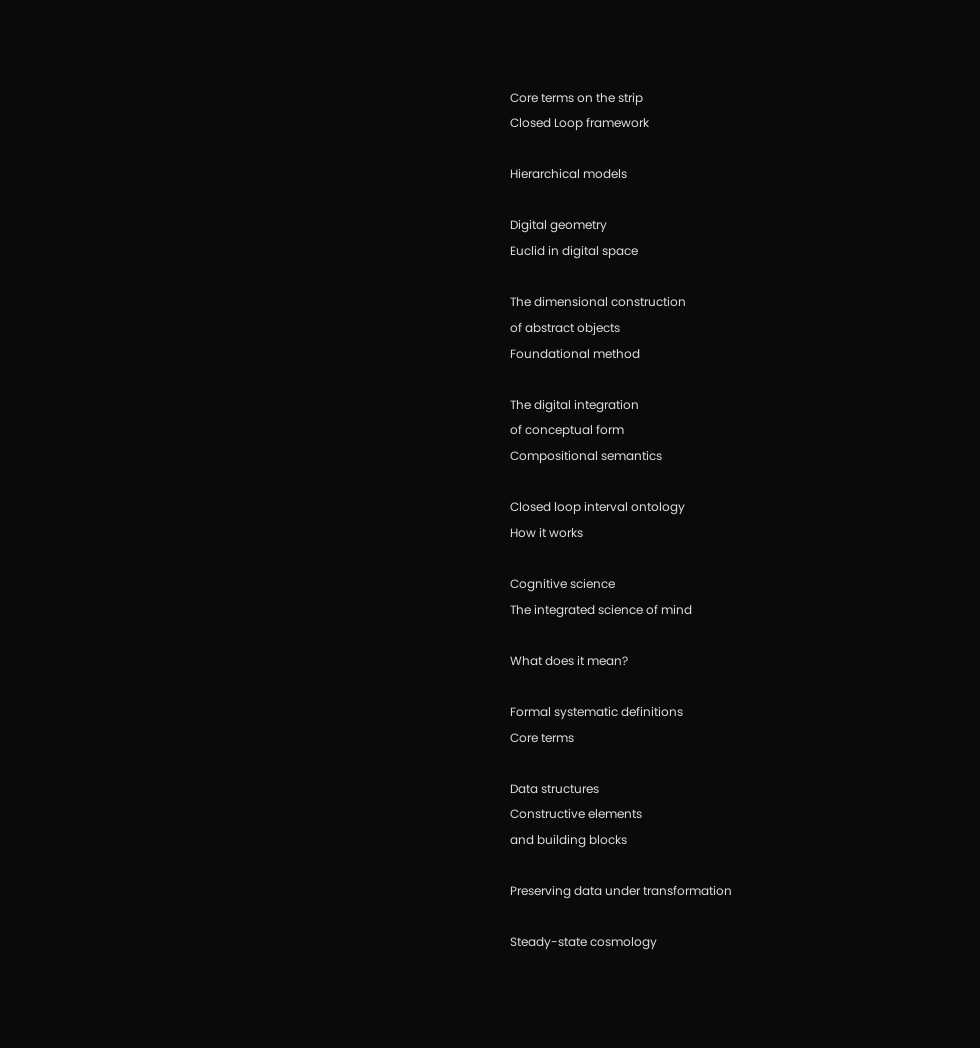Core terms on the strip
Closed Loop framework

Hierarchical models

Digital geometry
Euclid in digital space

The dimensional construction
of abstract objects
Foundational method

The digital integration
of conceptual form
Compositional semantics

Closed loop interval ontology
How it works

Cognitive science
The integrated science of mind

What does it mean?

Formal systematic definitions
Core terms

Data structures
Constructive elements
and building blocks

Preserving data under transformation

Steady-state cosmology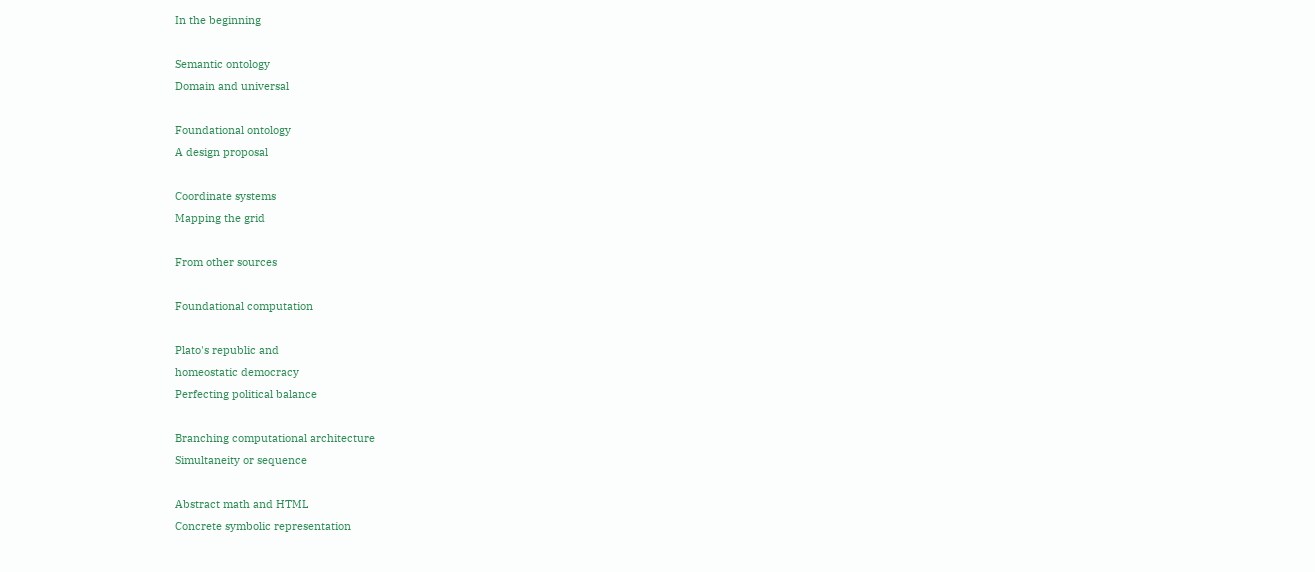In the beginning

Semantic ontology
Domain and universal

Foundational ontology
A design proposal

Coordinate systems
Mapping the grid

From other sources

Foundational computation

Plato's republic and
homeostatic democracy
Perfecting political balance

Branching computational architecture
Simultaneity or sequence

Abstract math and HTML
Concrete symbolic representation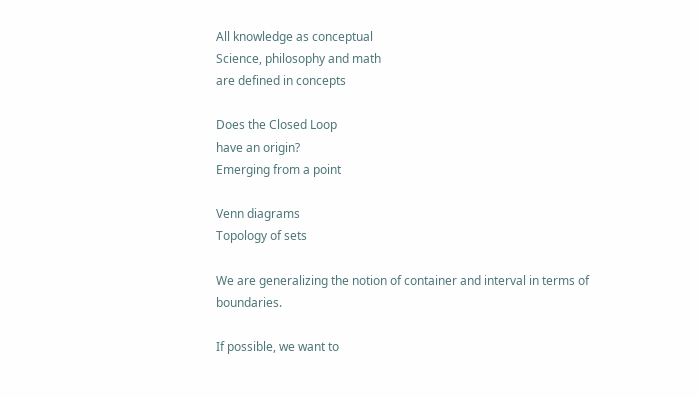All knowledge as conceptual
Science, philosophy and math
are defined in concepts

Does the Closed Loop
have an origin?
Emerging from a point

Venn diagrams
Topology of sets

We are generalizing the notion of container and interval in terms of boundaries.

If possible, we want to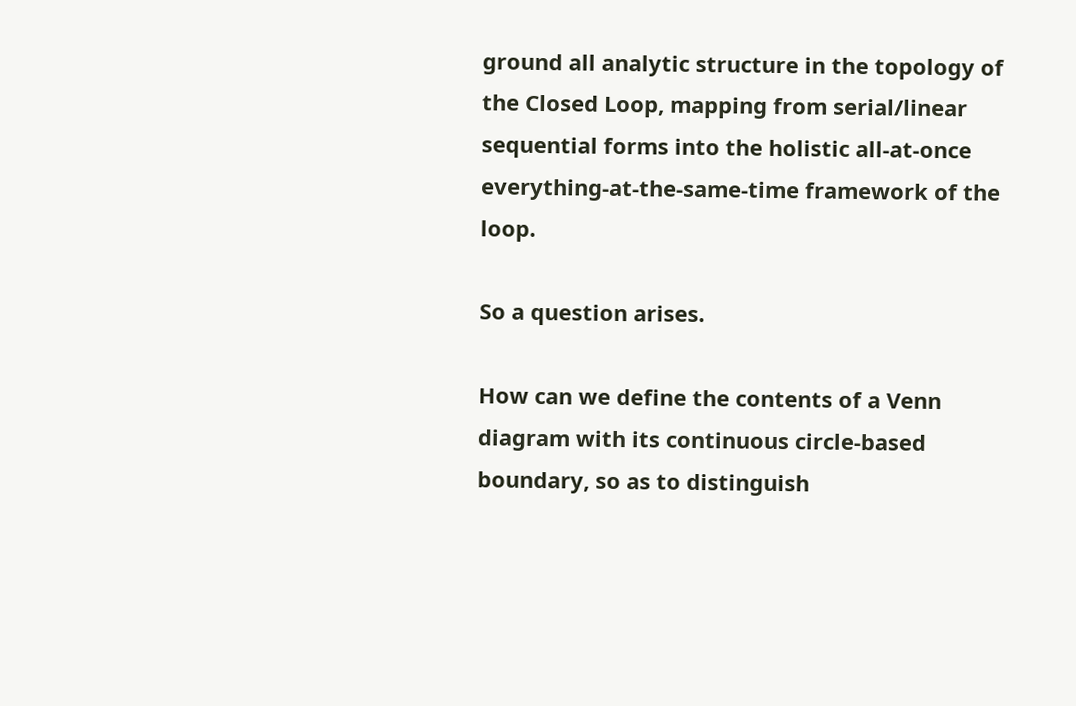ground all analytic structure in the topology of the Closed Loop, mapping from serial/linear sequential forms into the holistic all-at-once everything-at-the-same-time framework of the loop.

So a question arises.

How can we define the contents of a Venn diagram with its continuous circle-based boundary, so as to distinguish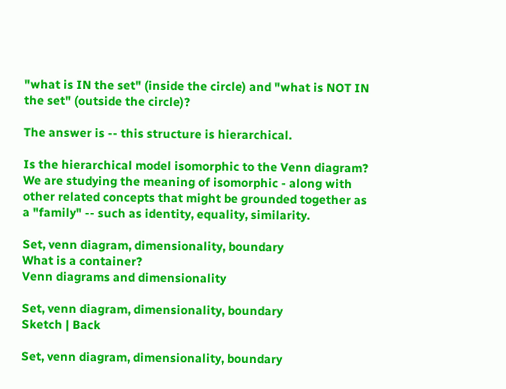"what is IN the set" (inside the circle) and "what is NOT IN the set" (outside the circle)?

The answer is -- this structure is hierarchical.

Is the hierarchical model isomorphic to the Venn diagram? We are studying the meaning of isomorphic - along with other related concepts that might be grounded together as a "family" -- such as identity, equality, similarity.

Set, venn diagram, dimensionality, boundary
What is a container?
Venn diagrams and dimensionality

Set, venn diagram, dimensionality, boundary
Sketch | Back

Set, venn diagram, dimensionality, boundary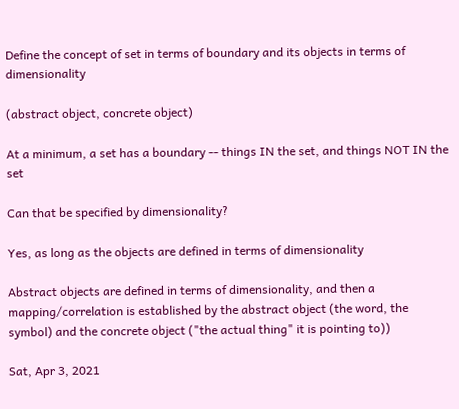Define the concept of set in terms of boundary and its objects in terms of dimensionality

(abstract object, concrete object)

At a minimum, a set has a boundary -- things IN the set, and things NOT IN the set

Can that be specified by dimensionality?

Yes, as long as the objects are defined in terms of dimensionality

Abstract objects are defined in terms of dimensionality, and then a mapping/correlation is established by the abstract object (the word, the symbol) and the concrete object ("the actual thing" it is pointing to))

Sat, Apr 3, 2021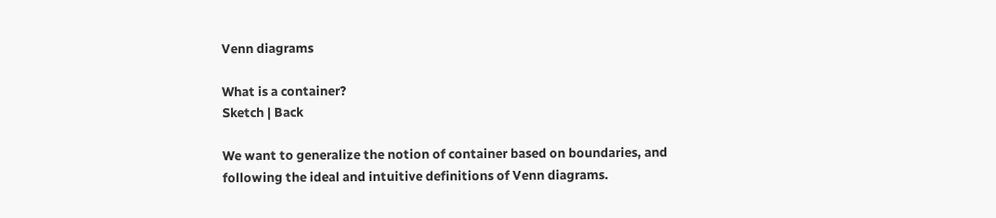Venn diagrams

What is a container?
Sketch | Back

We want to generalize the notion of container based on boundaries, and following the ideal and intuitive definitions of Venn diagrams.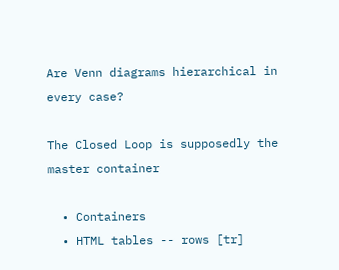Are Venn diagrams hierarchical in every case?

The Closed Loop is supposedly the master container

  • Containers
  • HTML tables -- rows [tr]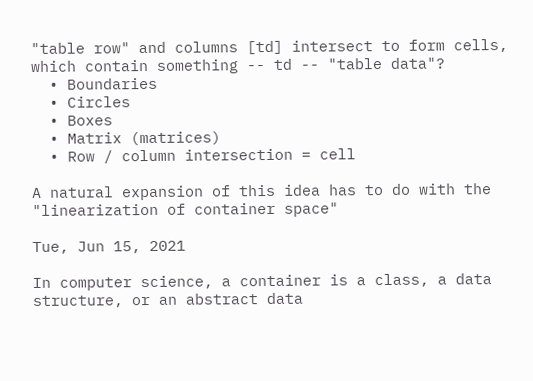"table row" and columns [td] intersect to form cells, which contain something -- td -- "table data"?
  • Boundaries
  • Circles
  • Boxes
  • Matrix (matrices)
  • Row / column intersection = cell

A natural expansion of this idea has to do with the "linearization of container space"

Tue, Jun 15, 2021

In computer science, a container is a class, a data structure, or an abstract data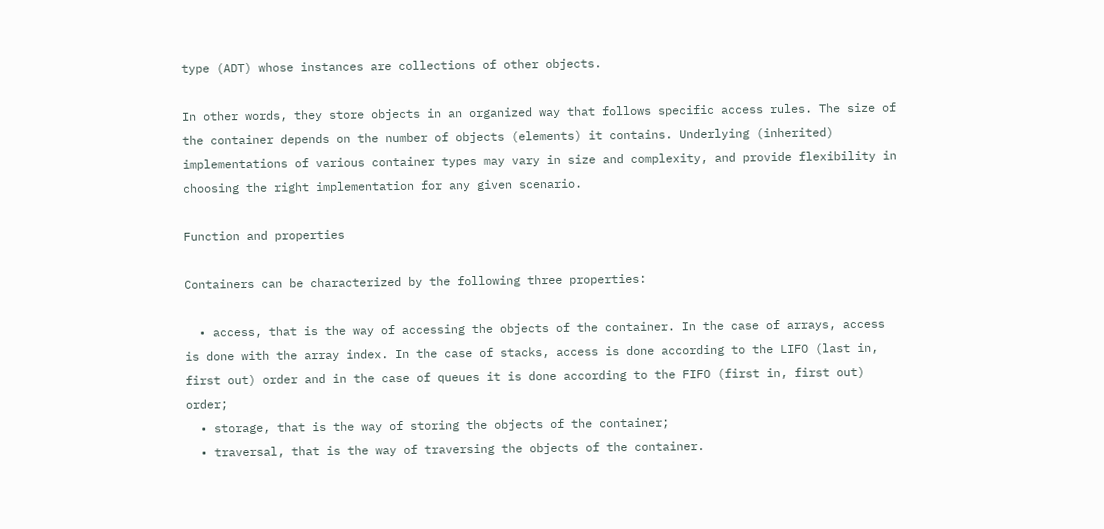type (ADT) whose instances are collections of other objects.

In other words, they store objects in an organized way that follows specific access rules. The size of the container depends on the number of objects (elements) it contains. Underlying (inherited) implementations of various container types may vary in size and complexity, and provide flexibility in choosing the right implementation for any given scenario.

Function and properties

Containers can be characterized by the following three properties:

  • access, that is the way of accessing the objects of the container. In the case of arrays, access is done with the array index. In the case of stacks, access is done according to the LIFO (last in, first out) order and in the case of queues it is done according to the FIFO (first in, first out) order;
  • storage, that is the way of storing the objects of the container;
  • traversal, that is the way of traversing the objects of the container.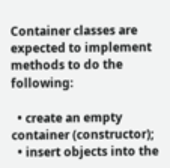Container classes are expected to implement methods to do the following:

  • create an empty container (constructor);
  • insert objects into the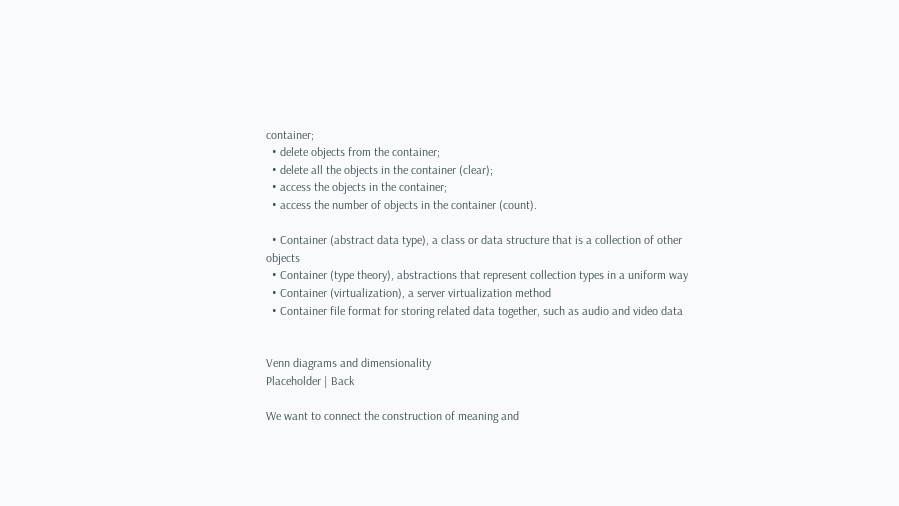container;
  • delete objects from the container;
  • delete all the objects in the container (clear);
  • access the objects in the container;
  • access the number of objects in the container (count).

  • Container (abstract data type), a class or data structure that is a collection of other objects
  • Container (type theory), abstractions that represent collection types in a uniform way
  • Container (virtualization), a server virtualization method
  • Container file format for storing related data together, such as audio and video data


Venn diagrams and dimensionality
Placeholder | Back

We want to connect the construction of meaning and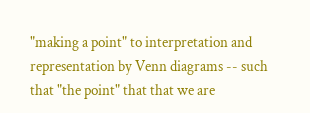"making a point" to interpretation and representation by Venn diagrams -- such that "the point" that that we are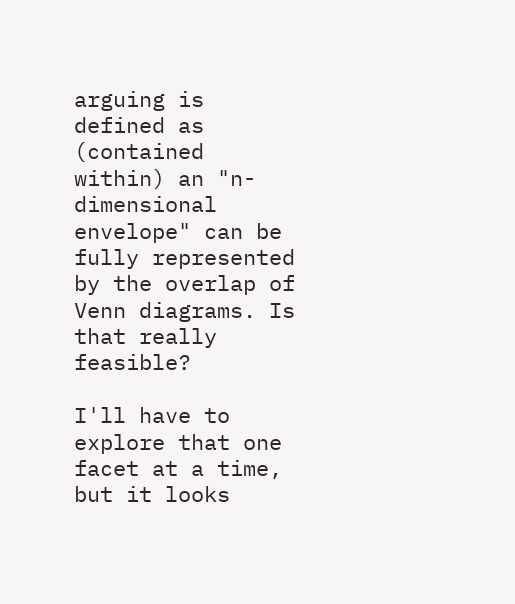arguing is defined as (contained within) an "n-dimensional envelope" can be fully represented by the overlap of Venn diagrams. Is that really feasible?

I'll have to explore that one facet at a time, but it looks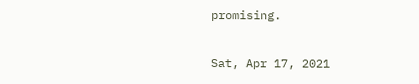promising.

Sat, Apr 17, 2021